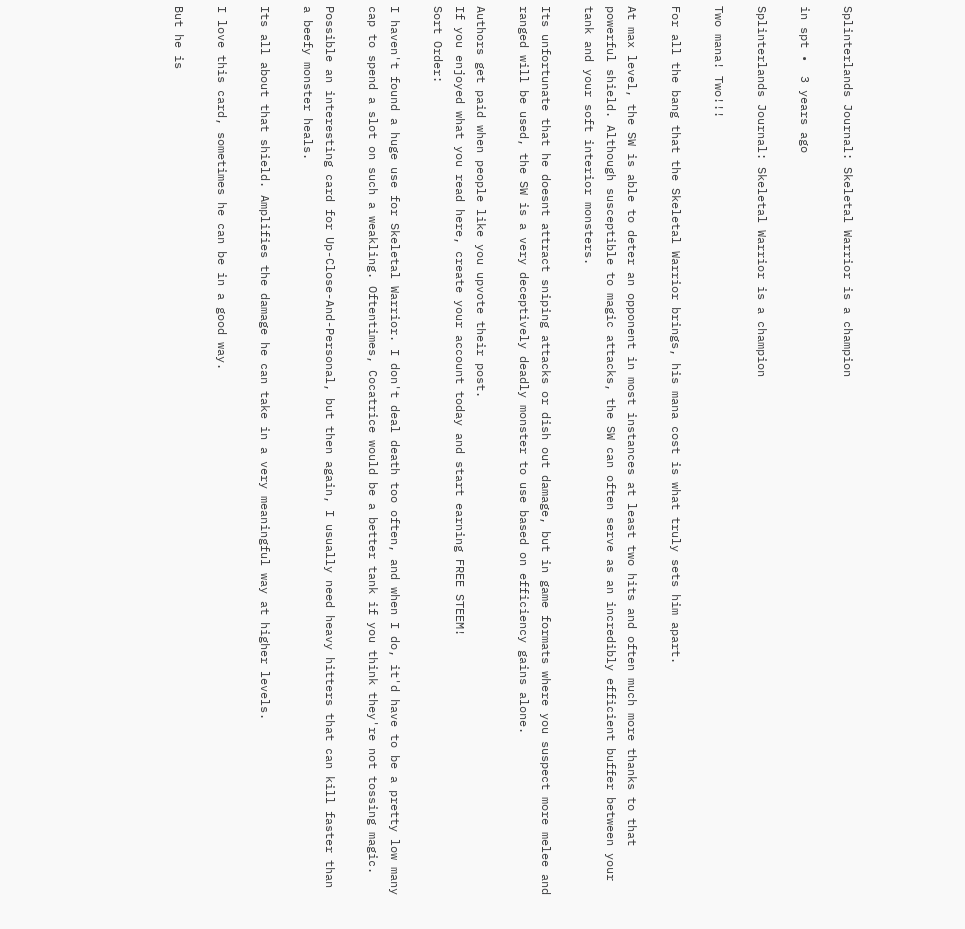Splinterlands Journal: Skeletal Warrior is a champion

in spt •  3 years ago

Splinterlands Journal: Skeletal Warrior is a champion

Two mana! Two!!!

For all the bang that the Skeletal Warrior brings, his mana cost is what truly sets him apart.

At max level, the SW is able to deter an opponent in most instances at least two hits and often much more thanks to that powerful shield. Although susceptible to magic attacks, the SW can often serve as an incredibly efficient buffer between your tank and your soft interior monsters.

Its unfortunate that he doesnt attract sniping attacks or dish out damage, but in game formats where you suspect more melee and ranged will be used, the SW is a very deceptively deadly monster to use based on efficiency gains alone.

Authors get paid when people like you upvote their post.
If you enjoyed what you read here, create your account today and start earning FREE STEEM!
Sort Order:

I haven't found a huge use for Skeletal Warrior. I don't deal death too often, and when I do, it'd have to be a pretty low many cap to spend a slot on such a weakling. Oftentimes, Cocatrice would be a better tank if you think they're not tossing magic.

Possible an interesting card for Up-Close-And-Personal, but then again, I usually need heavy hitters that can kill faster than a beefy monster heals.

Its all about that shield. Amplifies the damage he can take in a very meaningful way at higher levels.

I love this card, sometimes he can be in a good way.

But he is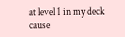at level 1 in my deck cause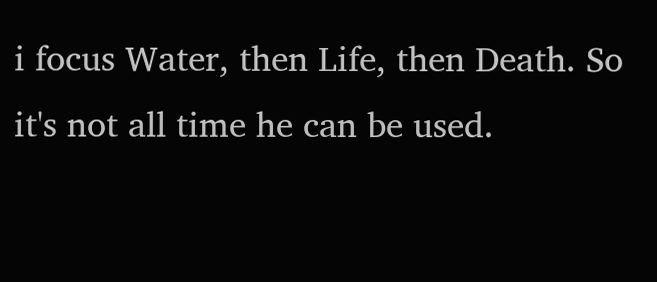i focus Water, then Life, then Death. So it's not all time he can be used.